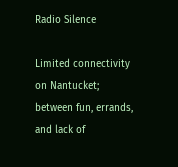Radio Silence

Limited connectivity on Nantucket; between fun, errands, and lack of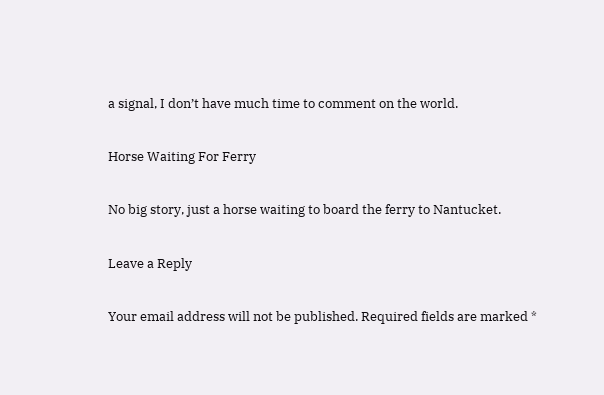a signal, I don’t have much time to comment on the world.

Horse Waiting For Ferry

No big story, just a horse waiting to board the ferry to Nantucket.

Leave a Reply

Your email address will not be published. Required fields are marked *